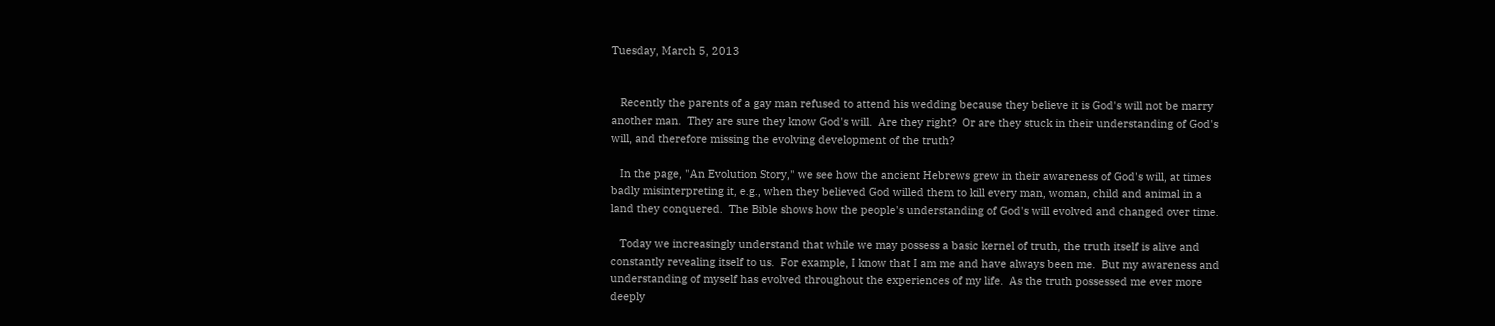Tuesday, March 5, 2013


   Recently the parents of a gay man refused to attend his wedding because they believe it is God's will not be marry another man.  They are sure they know God's will.  Are they right?  Or are they stuck in their understanding of God's will, and therefore missing the evolving development of the truth?

   In the page, "An Evolution Story," we see how the ancient Hebrews grew in their awareness of God's will, at times badly misinterpreting it, e.g., when they believed God willed them to kill every man, woman, child and animal in a land they conquered.  The Bible shows how the people's understanding of God's will evolved and changed over time.

   Today we increasingly understand that while we may possess a basic kernel of truth, the truth itself is alive and constantly revealing itself to us.  For example, I know that I am me and have always been me.  But my awareness and understanding of myself has evolved throughout the experiences of my life.  As the truth possessed me ever more deeply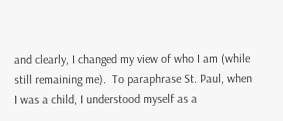and clearly, I changed my view of who I am (while still remaining me).  To paraphrase St. Paul, when I was a child, I understood myself as a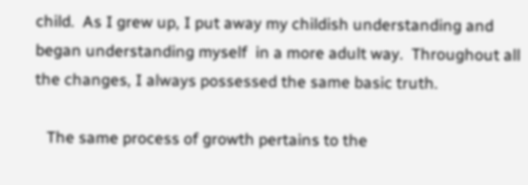child.  As I grew up, I put away my childish understanding and began understanding myself  in a more adult way.  Throughout all the changes, I always possessed the same basic truth.

   The same process of growth pertains to the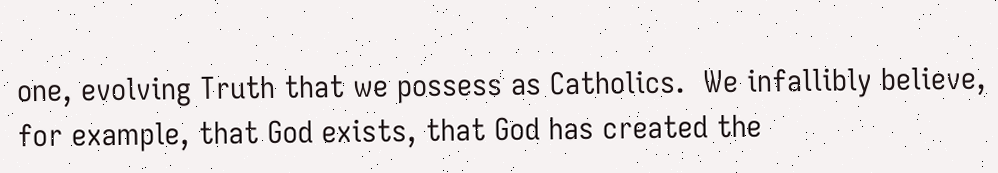one, evolving Truth that we possess as Catholics.  We infallibly believe, for example, that God exists, that God has created the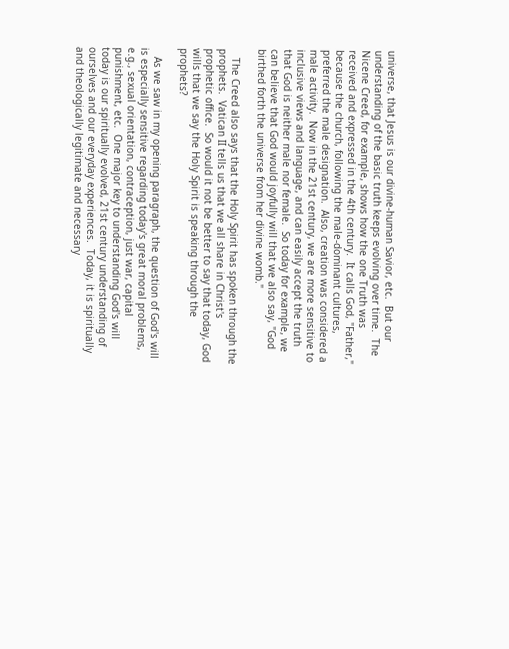universe, that Jesus is our divine-human Savior, etc.  But our understanding of the basic truth keeps evolving over time.  The Nicene Creed, for example, shows how the one Truth was received and expressed in the 4th century.  It calls God, "Father," because the church, following the male-dominant cultures, preferred the male designation.  Also, creation was considered a male activity.  Now in the 21st century, we are more sensitive to inclusive views and language, and can easily accept the truth that God is neither male nor female.  So today for example, we can believe that God would joyfully will that we also say, "God birthed forth the universe from her divine womb."

   The Creed also says that the Holy Spirit has spoken through the prophets.  Vatican II tells us that we all share in Christ's prophetic office.  So would it not be better to say that today, God wills that we say the Holy Spirit is speaking through the prophets?

   As we saw in my opening paragraph, the question of God's will is especially sensitive regarding today's great moral problems, e.g., sexual orientation, contraception, just war, capital punishment, etc.  One major key to understanding God's will today is our spiritually evolved, 21st century understanding of ourselves and our everyday experiences.  Today, it is spiritually and theologically legitimate and necessary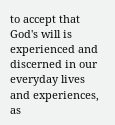to accept that God's will is experienced and discerned in our everyday lives and experiences, as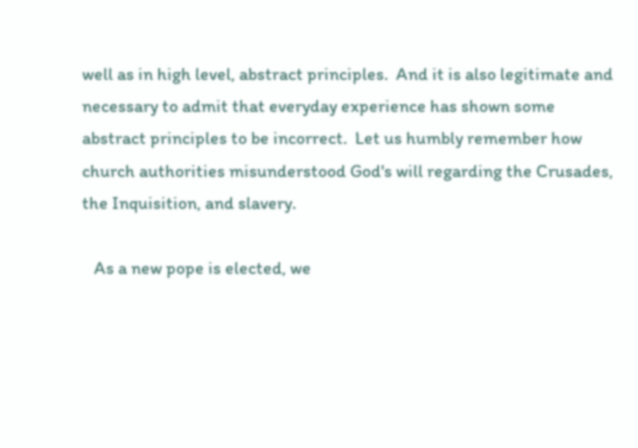well as in high level, abstract principles.  And it is also legitimate and necessary to admit that everyday experience has shown some abstract principles to be incorrect.  Let us humbly remember how church authorities misunderstood God's will regarding the Crusades, the Inquisition, and slavery.

   As a new pope is elected, we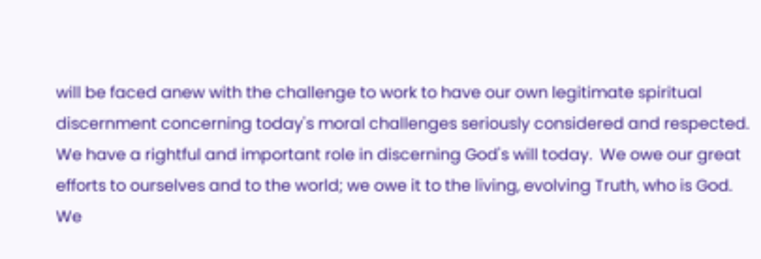will be faced anew with the challenge to work to have our own legitimate spiritual discernment concerning today's moral challenges seriously considered and respected.  We have a rightful and important role in discerning God's will today.  We owe our great efforts to ourselves and to the world; we owe it to the living, evolving Truth, who is God.  We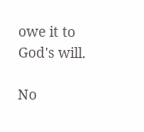owe it to God's will.

No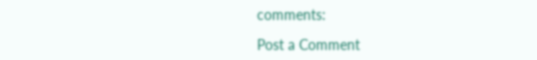comments:

Post a Comment